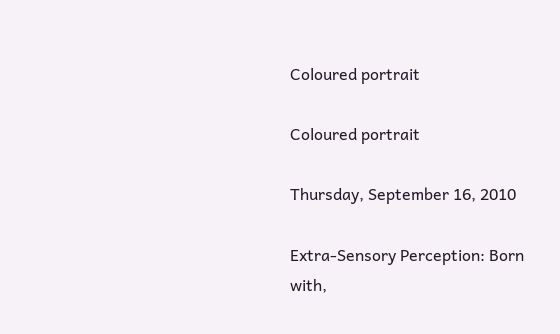Coloured portrait

Coloured portrait

Thursday, September 16, 2010

Extra-Sensory Perception: Born with,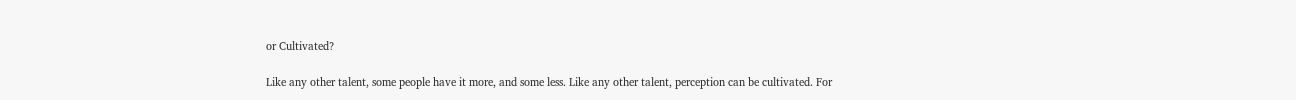or Cultivated?

Like any other talent, some people have it more, and some less. Like any other talent, perception can be cultivated. For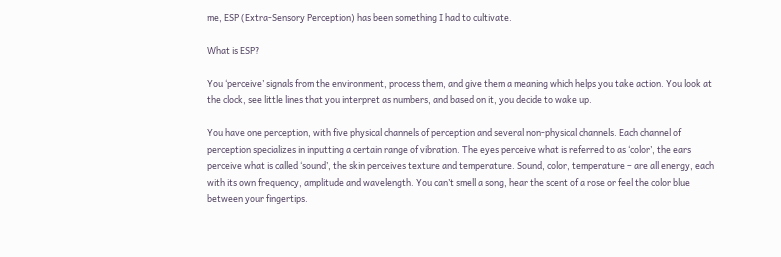me, ESP (Extra-Sensory Perception) has been something I had to cultivate.

What is ESP?

You ‘perceive’ signals from the environment, process them, and give them a meaning which helps you take action. You look at the clock, see little lines that you interpret as numbers, and based on it, you decide to wake up.

You have one perception, with five physical channels of perception and several non-physical channels. Each channel of perception specializes in inputting a certain range of vibration. The eyes perceive what is referred to as ‘color’, the ears perceive what is called ‘sound’, the skin perceives texture and temperature. Sound, color, temperature – are all energy, each with its own frequency, amplitude and wavelength. You can’t smell a song, hear the scent of a rose or feel the color blue between your fingertips.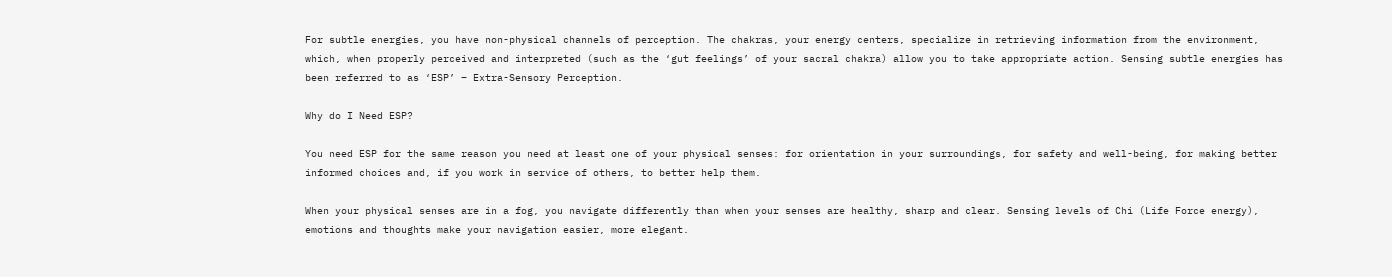For subtle energies, you have non-physical channels of perception. The chakras, your energy centers, specialize in retrieving information from the environment, which, when properly perceived and interpreted (such as the ‘gut feelings’ of your sacral chakra) allow you to take appropriate action. Sensing subtle energies has been referred to as ‘ESP’ – Extra-Sensory Perception.

Why do I Need ESP?

You need ESP for the same reason you need at least one of your physical senses: for orientation in your surroundings, for safety and well-being, for making better informed choices and, if you work in service of others, to better help them.

When your physical senses are in a fog, you navigate differently than when your senses are healthy, sharp and clear. Sensing levels of Chi (Life Force energy), emotions and thoughts make your navigation easier, more elegant.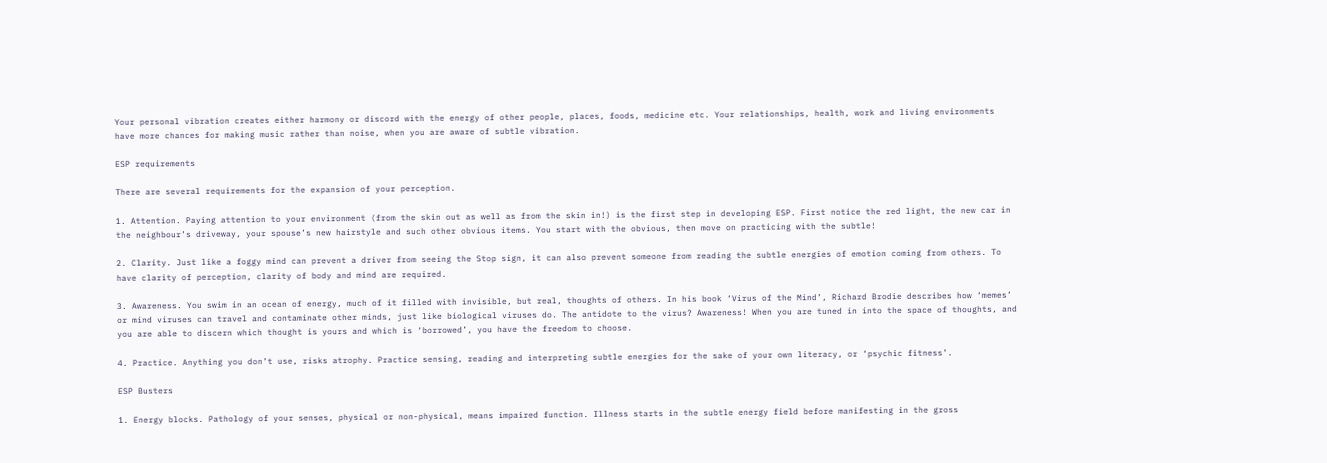Your personal vibration creates either harmony or discord with the energy of other people, places, foods, medicine etc. Your relationships, health, work and living environments have more chances for making music rather than noise, when you are aware of subtle vibration.

ESP requirements

There are several requirements for the expansion of your perception.

1. Attention. Paying attention to your environment (from the skin out as well as from the skin in!) is the first step in developing ESP. First notice the red light, the new car in the neighbour’s driveway, your spouse’s new hairstyle and such other obvious items. You start with the obvious, then move on practicing with the subtle!

2. Clarity. Just like a foggy mind can prevent a driver from seeing the Stop sign, it can also prevent someone from reading the subtle energies of emotion coming from others. To have clarity of perception, clarity of body and mind are required.

3. Awareness. You swim in an ocean of energy, much of it filled with invisible, but real, thoughts of others. In his book ‘Virus of the Mind’, Richard Brodie describes how ‘memes’ or mind viruses can travel and contaminate other minds, just like biological viruses do. The antidote to the virus? Awareness! When you are tuned in into the space of thoughts, and you are able to discern which thought is yours and which is ‘borrowed’, you have the freedom to choose.

4. Practice. Anything you don’t use, risks atrophy. Practice sensing, reading and interpreting subtle energies for the sake of your own literacy, or ‘psychic fitness’.

ESP Busters

1. Energy blocks. Pathology of your senses, physical or non-physical, means impaired function. Illness starts in the subtle energy field before manifesting in the gross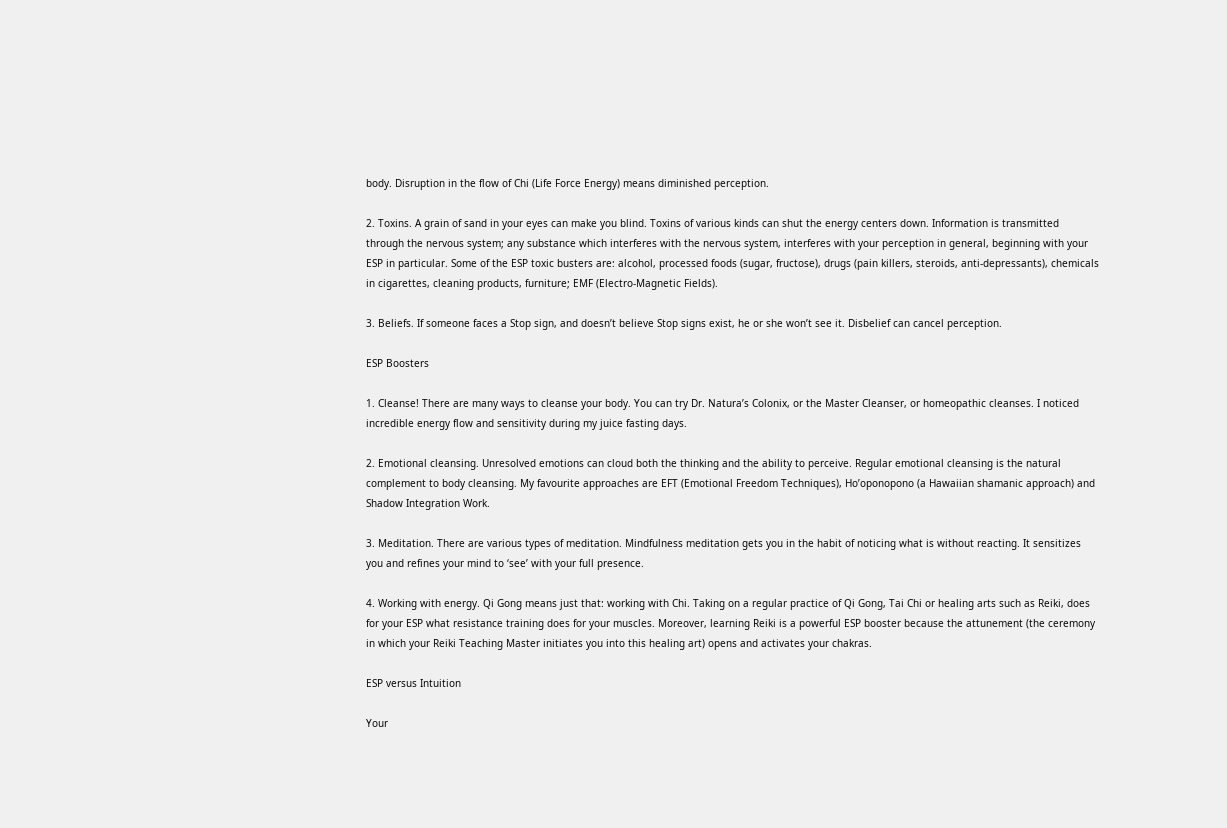body. Disruption in the flow of Chi (Life Force Energy) means diminished perception.

2. Toxins. A grain of sand in your eyes can make you blind. Toxins of various kinds can shut the energy centers down. Information is transmitted through the nervous system; any substance which interferes with the nervous system, interferes with your perception in general, beginning with your ESP in particular. Some of the ESP toxic busters are: alcohol, processed foods (sugar, fructose), drugs (pain killers, steroids, anti-depressants), chemicals in cigarettes, cleaning products, furniture; EMF (Electro-Magnetic Fields).

3. Beliefs. If someone faces a Stop sign, and doesn’t believe Stop signs exist, he or she won’t see it. Disbelief can cancel perception.

ESP Boosters

1. Cleanse! There are many ways to cleanse your body. You can try Dr. Natura’s Colonix, or the Master Cleanser, or homeopathic cleanses. I noticed incredible energy flow and sensitivity during my juice fasting days.

2. Emotional cleansing. Unresolved emotions can cloud both the thinking and the ability to perceive. Regular emotional cleansing is the natural complement to body cleansing. My favourite approaches are EFT (Emotional Freedom Techniques), Ho’oponopono (a Hawaiian shamanic approach) and Shadow Integration Work.

3. Meditation. There are various types of meditation. Mindfulness meditation gets you in the habit of noticing what is without reacting. It sensitizes you and refines your mind to ‘see’ with your full presence.

4. Working with energy. Qi Gong means just that: working with Chi. Taking on a regular practice of Qi Gong, Tai Chi or healing arts such as Reiki, does for your ESP what resistance training does for your muscles. Moreover, learning Reiki is a powerful ESP booster because the attunement (the ceremony in which your Reiki Teaching Master initiates you into this healing art) opens and activates your chakras.

ESP versus Intuition

Your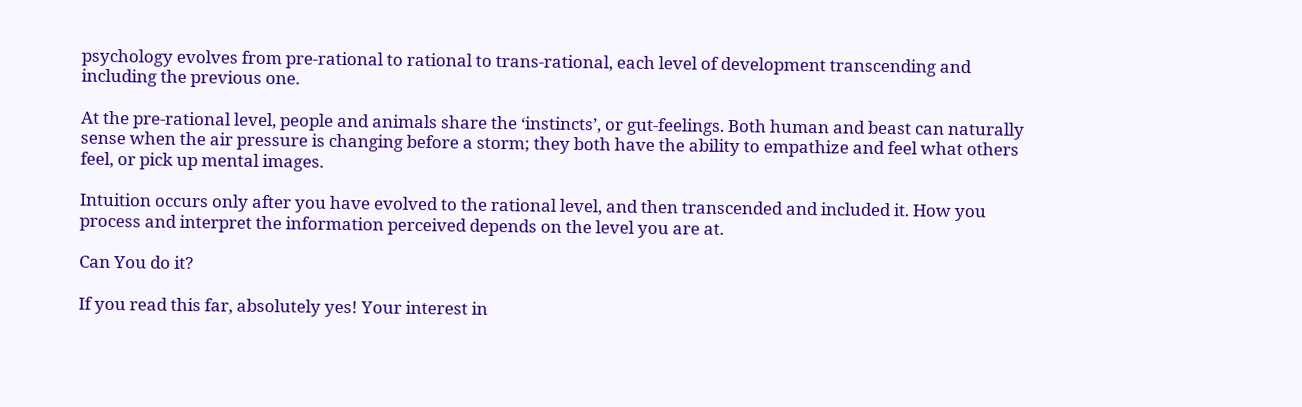psychology evolves from pre-rational to rational to trans-rational, each level of development transcending and including the previous one.

At the pre-rational level, people and animals share the ‘instincts’, or gut-feelings. Both human and beast can naturally sense when the air pressure is changing before a storm; they both have the ability to empathize and feel what others feel, or pick up mental images.

Intuition occurs only after you have evolved to the rational level, and then transcended and included it. How you process and interpret the information perceived depends on the level you are at.

Can You do it?

If you read this far, absolutely yes! Your interest in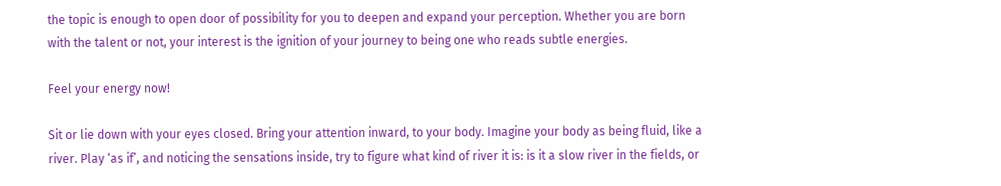the topic is enough to open door of possibility for you to deepen and expand your perception. Whether you are born with the talent or not, your interest is the ignition of your journey to being one who reads subtle energies.

Feel your energy now!

Sit or lie down with your eyes closed. Bring your attention inward, to your body. Imagine your body as being fluid, like a river. Play ‘as if’, and noticing the sensations inside, try to figure what kind of river it is: is it a slow river in the fields, or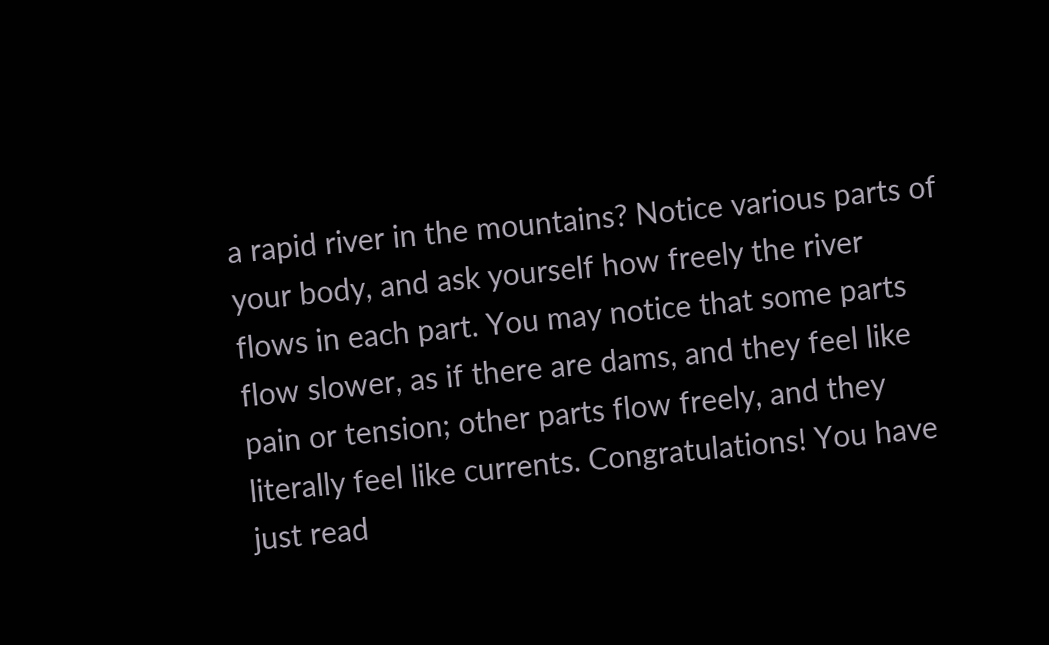a rapid river in the mountains? Notice various parts of your body, and ask yourself how freely the river flows in each part. You may notice that some parts flow slower, as if there are dams, and they feel like pain or tension; other parts flow freely, and they literally feel like currents. Congratulations! You have just read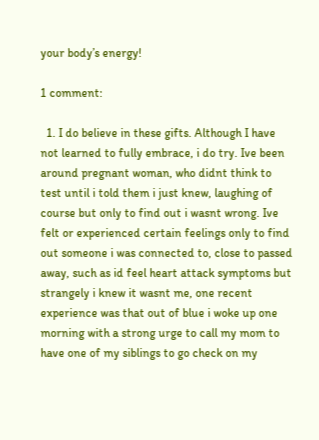your body’s energy!

1 comment:

  1. I do believe in these gifts. Although I have not learned to fully embrace, i do try. Ive been around pregnant woman, who didnt think to test until i told them i just knew, laughing of course but only to find out i wasnt wrong. Ive felt or experienced certain feelings only to find out someone i was connected to, close to passed away, such as id feel heart attack symptoms but strangely i knew it wasnt me, one recent experience was that out of blue i woke up one morning with a strong urge to call my mom to have one of my siblings to go check on my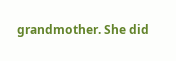grandmother. She did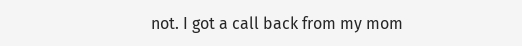not. I got a call back from my mom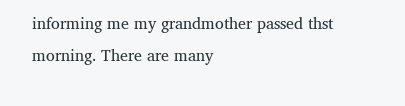informing me my grandmother passed thst morning. There are many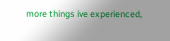more things ive experienced,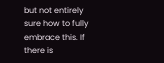but not entirely sure how to fully embrace this. If there is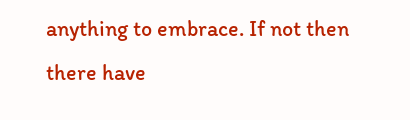anything to embrace. If not then there have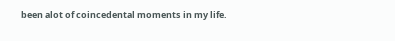been alot of coincedental moments in my life.